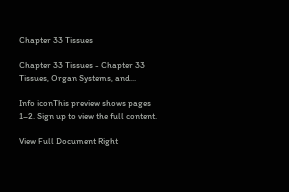Chapter 33 Tissues

Chapter 33 Tissues - Chapter 33 Tissues, Organ Systems, and...

Info iconThis preview shows pages 1–2. Sign up to view the full content.

View Full Document Right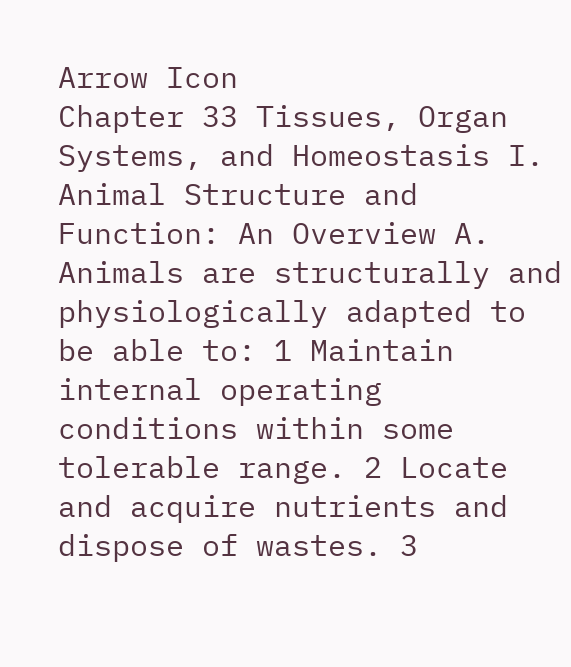Arrow Icon
Chapter 33 Tissues, Organ Systems, and Homeostasis I. Animal Structure and Function: An Overview A. Animals are structurally and physiologically adapted to be able to: 1 Maintain internal operating conditions within some tolerable range. 2 Locate and acquire nutrients and dispose of wastes. 3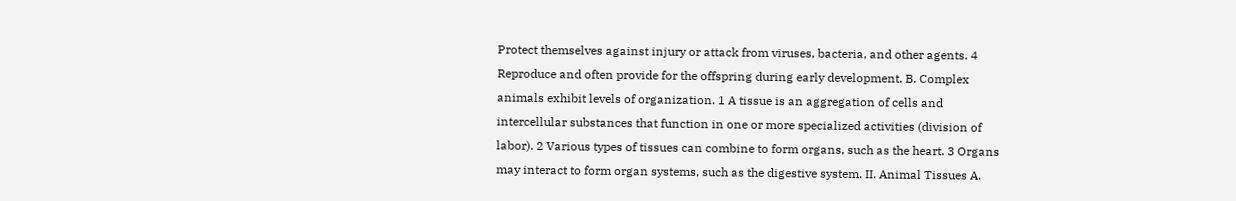Protect themselves against injury or attack from viruses, bacteria, and other agents. 4 Reproduce and often provide for the offspring during early development. B. Complex animals exhibit levels of organization. 1 A tissue is an aggregation of cells and intercellular substances that function in one or more specialized activities (division of labor). 2 Various types of tissues can combine to form organs, such as the heart. 3 Organs may interact to form organ systems, such as the digestive system. II. Animal Tissues A.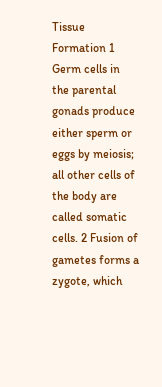Tissue Formation 1 Germ cells in the parental gonads produce either sperm or eggs by meiosis; all other cells of the body are called somatic cells. 2 Fusion of gametes forms a zygote, which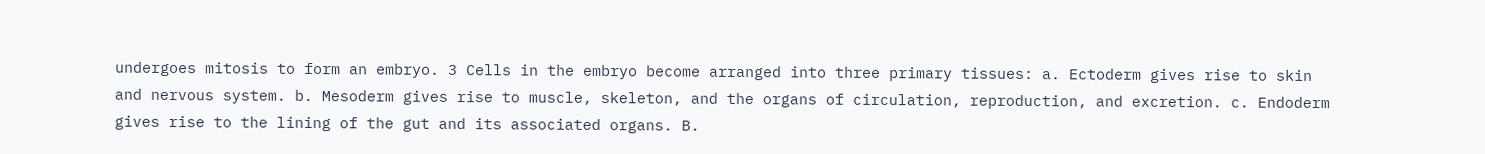undergoes mitosis to form an embryo. 3 Cells in the embryo become arranged into three primary tissues: a. Ectoderm gives rise to skin and nervous system. b. Mesoderm gives rise to muscle, skeleton, and the organs of circulation, reproduction, and excretion. c. Endoderm gives rise to the lining of the gut and its associated organs. B.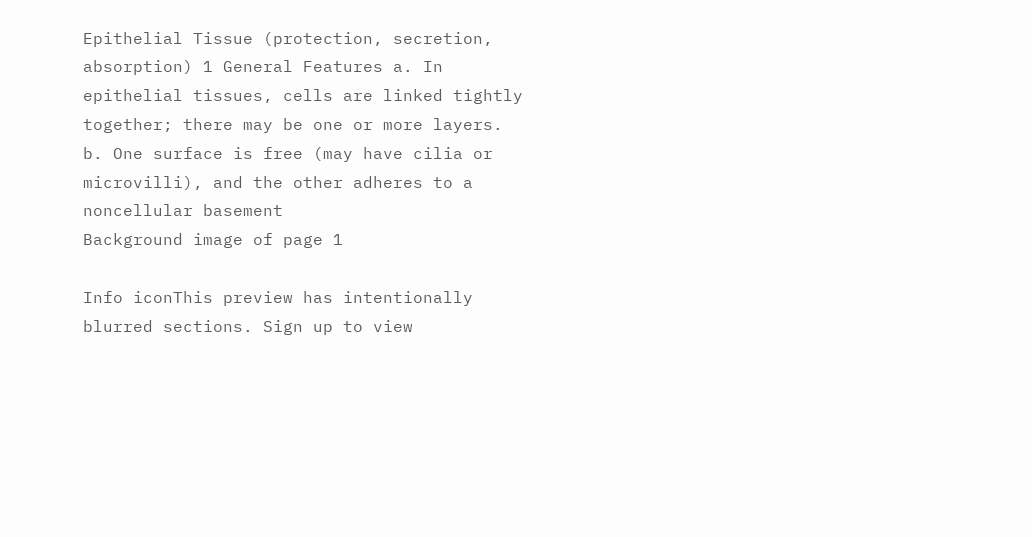Epithelial Tissue (protection, secretion, absorption) 1 General Features a. In epithelial tissues, cells are linked tightly together; there may be one or more layers. b. One surface is free (may have cilia or microvilli), and the other adheres to a noncellular basement
Background image of page 1

Info iconThis preview has intentionally blurred sections. Sign up to view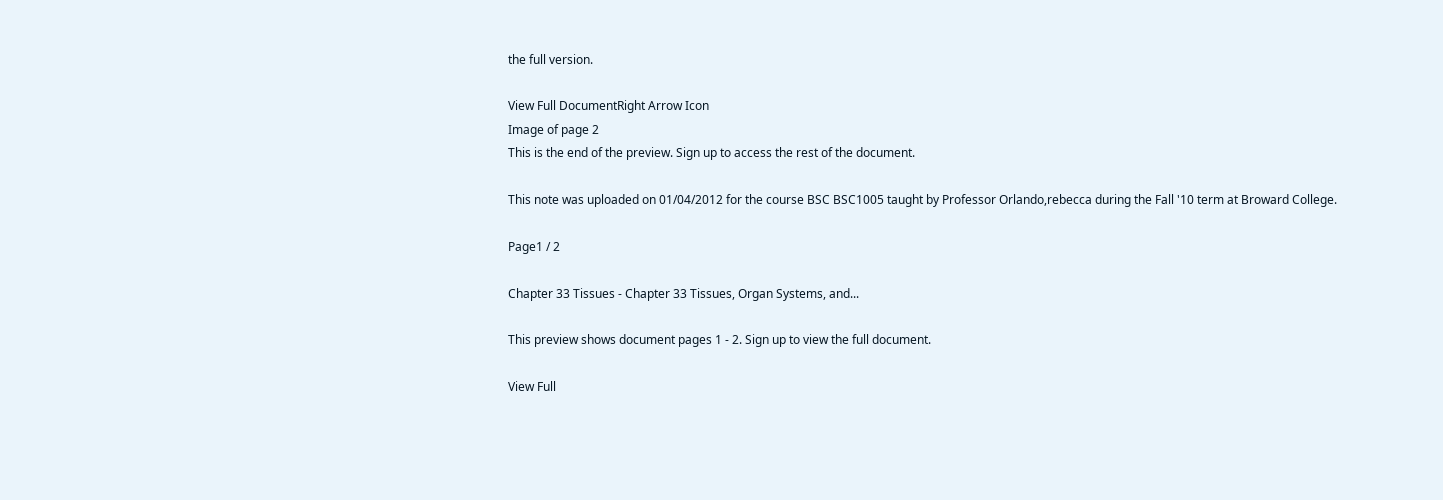the full version.

View Full DocumentRight Arrow Icon
Image of page 2
This is the end of the preview. Sign up to access the rest of the document.

This note was uploaded on 01/04/2012 for the course BSC BSC1005 taught by Professor Orlando,rebecca during the Fall '10 term at Broward College.

Page1 / 2

Chapter 33 Tissues - Chapter 33 Tissues, Organ Systems, and...

This preview shows document pages 1 - 2. Sign up to view the full document.

View Full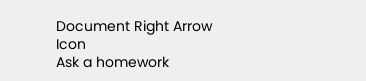Document Right Arrow Icon
Ask a homework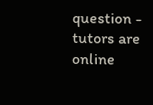question - tutors are online